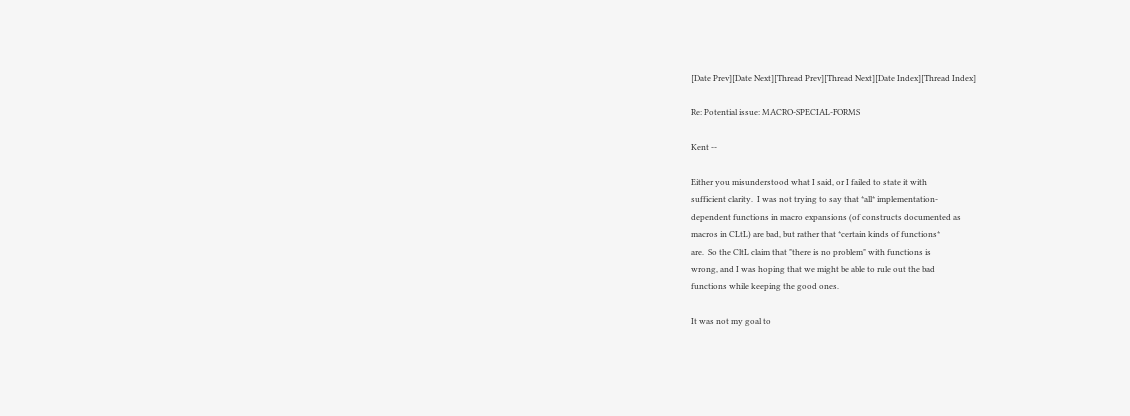[Date Prev][Date Next][Thread Prev][Thread Next][Date Index][Thread Index]

Re: Potential issue: MACRO-SPECIAL-FORMS

Kent --

Either you misunderstood what I said, or I failed to state it with
sufficient clarity.  I was not trying to say that *all* implementation-
dependent functions in macro expansions (of constructs documented as
macros in CLtL) are bad, but rather that *certain kinds of functions*
are.  So the CltL claim that "there is no problem" with functions is
wrong, and I was hoping that we might be able to rule out the bad
functions while keeping the good ones.

It was not my goal to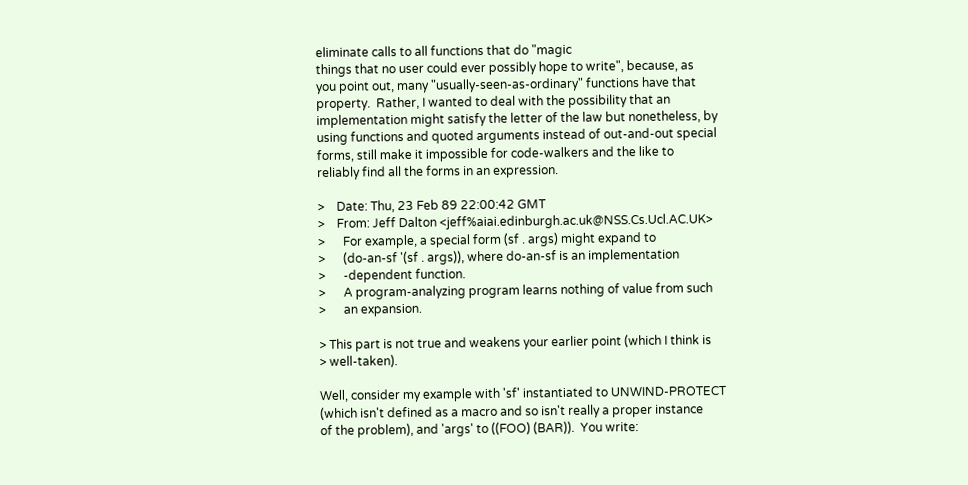eliminate calls to all functions that do "magic
things that no user could ever possibly hope to write", because, as
you point out, many "usually-seen-as-ordinary" functions have that
property.  Rather, I wanted to deal with the possibility that an
implementation might satisfy the letter of the law but nonetheless, by
using functions and quoted arguments instead of out-and-out special
forms, still make it impossible for code-walkers and the like to
reliably find all the forms in an expression.

>    Date: Thu, 23 Feb 89 22:00:42 GMT
>    From: Jeff Dalton <jeff%aiai.edinburgh.ac.uk@NSS.Cs.Ucl.AC.UK>
>      For example, a special form (sf . args) might expand to
>      (do-an-sf '(sf . args)), where do-an-sf is an implementation
>      -dependent function.
>      A program-analyzing program learns nothing of value from such
>      an expansion.

> This part is not true and weakens your earlier point (which I think is
> well-taken).

Well, consider my example with 'sf' instantiated to UNWIND-PROTECT
(which isn't defined as a macro and so isn't really a proper instance
of the problem), and 'args' to ((FOO) (BAR)).  You write: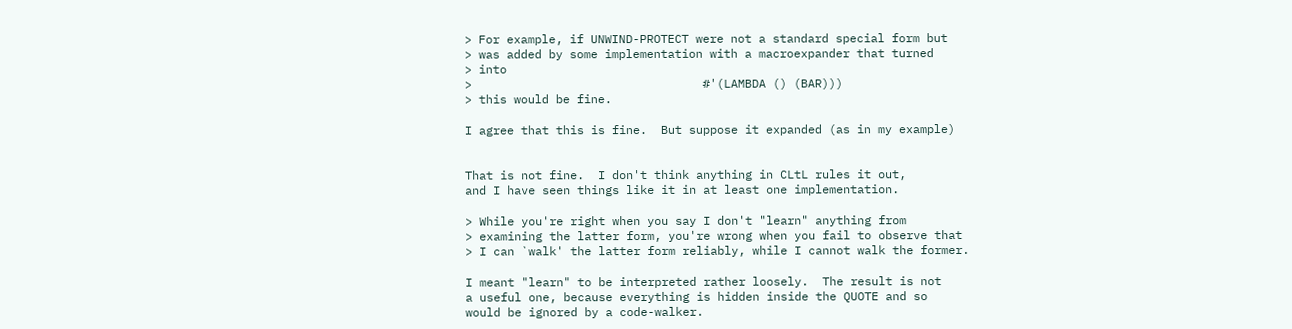> For example, if UNWIND-PROTECT were not a standard special form but
> was added by some implementation with a macroexpander that turned
> into
>                                 #'(LAMBDA () (BAR)))
> this would be fine.

I agree that this is fine.  But suppose it expanded (as in my example)


That is not fine.  I don't think anything in CLtL rules it out,
and I have seen things like it in at least one implementation.

> While you're right when you say I don't "learn" anything from
> examining the latter form, you're wrong when you fail to observe that
> I can `walk' the latter form reliably, while I cannot walk the former.

I meant "learn" to be interpreted rather loosely.  The result is not
a useful one, because everything is hidden inside the QUOTE and so
would be ignored by a code-walker.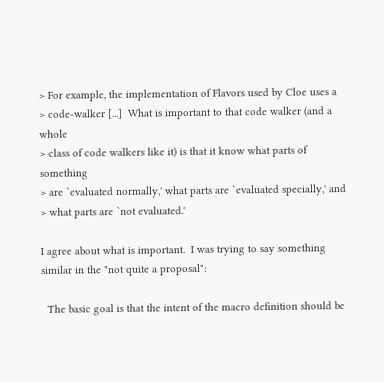> For example, the implementation of Flavors used by Cloe uses a
> code-walker [...]  What is important to that code walker (and a whole
> class of code walkers like it) is that it know what parts of something
> are `evaluated normally,' what parts are `evaluated specially,' and
> what parts are `not evaluated.'

I agree about what is important.  I was trying to say something
similar in the "not quite a proposal":

  The basic goal is that the intent of the macro definition should be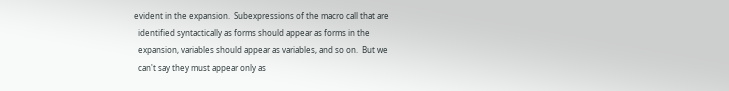evident in the expansion.  Subexpressions of the macro call that are
  identified syntactically as forms should appear as forms in the
  expansion, variables should appear as variables, and so on.  But we
  can't say they must appear only as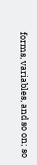forms, variables, and so on; so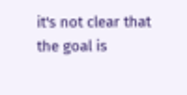it's not clear that the goal is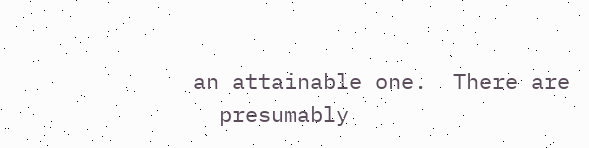an attainable one.  There are
  presumably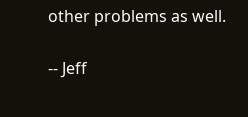other problems as well.

-- Jeff